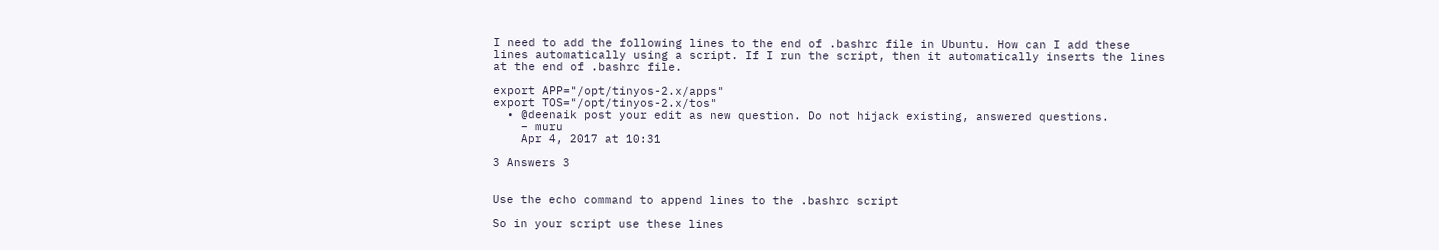I need to add the following lines to the end of .bashrc file in Ubuntu. How can I add these lines automatically using a script. If I run the script, then it automatically inserts the lines at the end of .bashrc file.

export APP="/opt/tinyos-2.x/apps"
export TOS="/opt/tinyos-2.x/tos"
  • @deenaik post your edit as new question. Do not hijack existing, answered questions.
    – muru
    Apr 4, 2017 at 10:31

3 Answers 3


Use the echo command to append lines to the .bashrc script

So in your script use these lines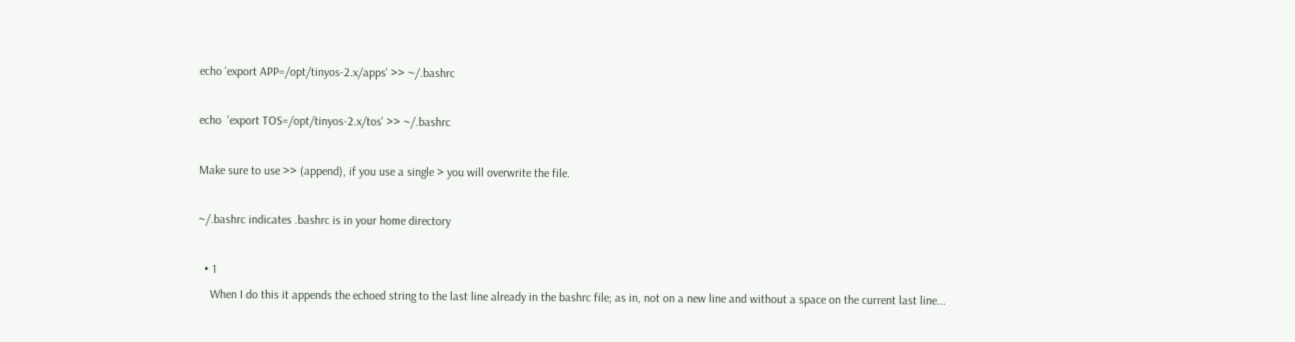echo 'export APP=/opt/tinyos-2.x/apps' >> ~/.bashrc

echo  'export TOS=/opt/tinyos-2.x/tos' >> ~/.bashrc

Make sure to use >> (append), if you use a single > you will overwrite the file.

~/.bashrc indicates .bashrc is in your home directory

  • 1
    When I do this it appends the echoed string to the last line already in the bashrc file; as in, not on a new line and without a space on the current last line...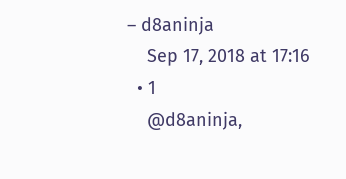– d8aninja
    Sep 17, 2018 at 17:16
  • 1
    @d8aninja,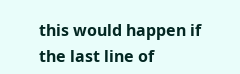this would happen if the last line of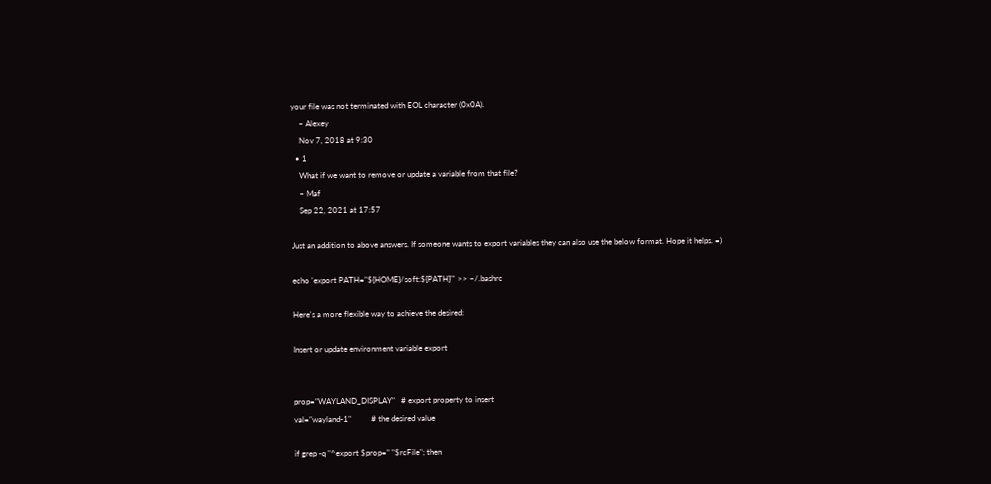your file was not terminated with EOL character (0x0A).
    – Alexey
    Nov 7, 2018 at 9:30
  • 1
    What if we want to remove or update a variable from that file?
    – Maf
    Sep 22, 2021 at 17:57

Just an addition to above answers. If someone wants to export variables they can also use the below format. Hope it helps. =)

echo 'export PATH="${HOME}/soft:${PATH}"' >> ~/.bashrc

Here's a more flexible way to achieve the desired:

Insert or update environment variable export


prop="WAYLAND_DISPLAY"   # export property to insert
val="wayland-1"          # the desired value

if grep -q "^export $prop=" "$rcFile"; then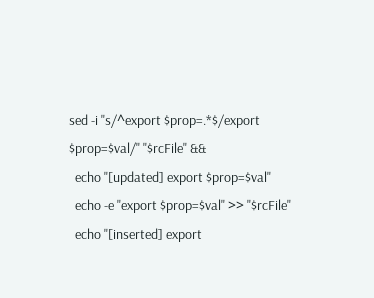sed -i "s/^export $prop=.*$/export $prop=$val/" "$rcFile" &&
  echo "[updated] export $prop=$val"
  echo -e "export $prop=$val" >> "$rcFile"
  echo "[inserted] export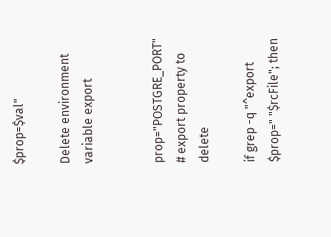$prop=$val"

Delete environment variable export


prop="POSTGRE_PORT"    # export property to delete

if grep -q "^export $prop=" "$rcFile"; then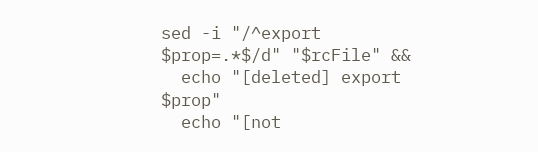sed -i "/^export $prop=.*$/d" "$rcFile" &&
  echo "[deleted] export $prop"
  echo "[not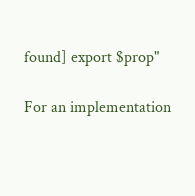found] export $prop"

For an implementation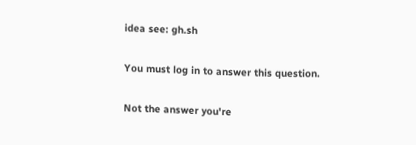idea see: gh.sh

You must log in to answer this question.

Not the answer you're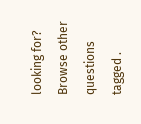looking for? Browse other questions tagged .